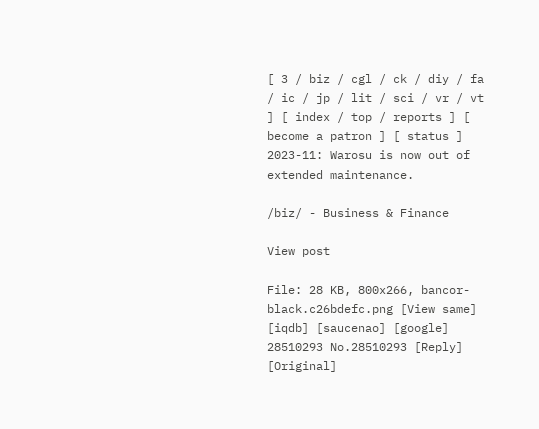[ 3 / biz / cgl / ck / diy / fa / ic / jp / lit / sci / vr / vt ] [ index / top / reports ] [ become a patron ] [ status ]
2023-11: Warosu is now out of extended maintenance.

/biz/ - Business & Finance

View post

File: 28 KB, 800x266, bancor-black.c26bdefc.png [View same] [iqdb] [saucenao] [google]
28510293 No.28510293 [Reply] [Original]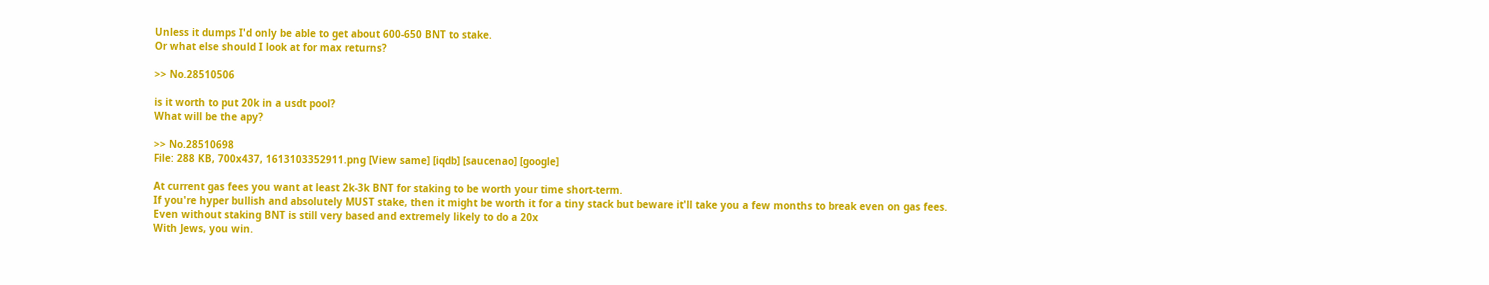Unless it dumps I'd only be able to get about 600-650 BNT to stake.
Or what else should I look at for max returns?

>> No.28510506

is it worth to put 20k in a usdt pool?
What will be the apy?

>> No.28510698
File: 288 KB, 700x437, 1613103352911.png [View same] [iqdb] [saucenao] [google]

At current gas fees you want at least 2k-3k BNT for staking to be worth your time short-term.
If you're hyper bullish and absolutely MUST stake, then it might be worth it for a tiny stack but beware it'll take you a few months to break even on gas fees.
Even without staking BNT is still very based and extremely likely to do a 20x
With Jews, you win.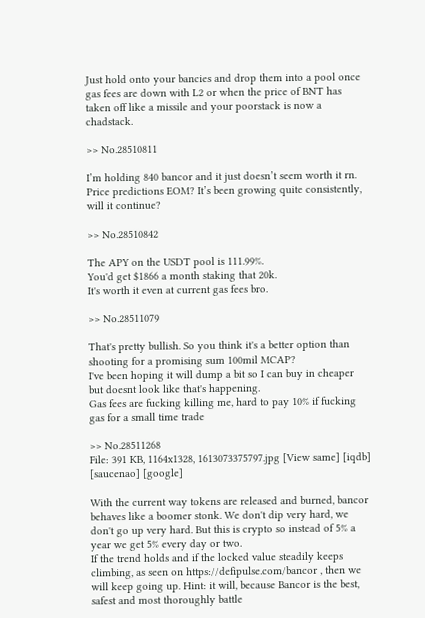Just hold onto your bancies and drop them into a pool once gas fees are down with L2 or when the price of BNT has taken off like a missile and your poorstack is now a chadstack.

>> No.28510811

I’m holding 840 bancor and it just doesn’t seem worth it rn. Price predictions EOM? It’s been growing quite consistently, will it continue?

>> No.28510842

The APY on the USDT pool is 111.99%.
You'd get $1866 a month staking that 20k.
It's worth it even at current gas fees bro.

>> No.28511079

That's pretty bullish. So you think it's a better option than shooting for a promising sum 100mil MCAP?
I've been hoping it will dump a bit so I can buy in cheaper but doesnt look like that's happening.
Gas fees are fucking killing me, hard to pay 10% if fucking gas for a small time trade

>> No.28511268
File: 391 KB, 1164x1328, 1613073375797.jpg [View same] [iqdb] [saucenao] [google]

With the current way tokens are released and burned, bancor behaves like a boomer stonk. We don't dip very hard, we don't go up very hard. But this is crypto so instead of 5% a year we get 5% every day or two.
If the trend holds and if the locked value steadily keeps climbing, as seen on https://defipulse.com/bancor , then we will keep going up. Hint: it will, because Bancor is the best, safest and most thoroughly battle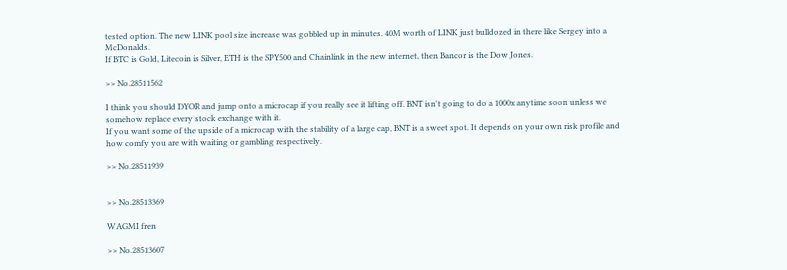tested option. The new LINK pool size increase was gobbled up in minutes. 40M worth of LINK just bulldozed in there like Sergey into a McDonalds.
If BTC is Gold, Litecoin is Silver, ETH is the SPY500 and Chainlink in the new internet, then Bancor is the Dow Jones.

>> No.28511562

I think you should DYOR and jump onto a microcap if you really see it lifting off. BNT isn't going to do a 1000x anytime soon unless we somehow replace every stock exchange with it.
If you want some of the upside of a microcap with the stability of a large cap, BNT is a sweet spot. It depends on your own risk profile and how comfy you are with waiting or gambling respectively.

>> No.28511939


>> No.28513369

WAGMI fren

>> No.28513607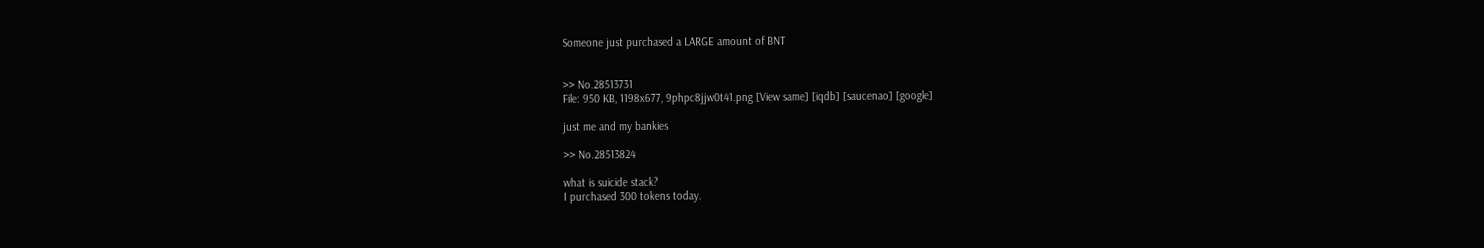Someone just purchased a LARGE amount of BNT


>> No.28513731
File: 950 KB, 1198x677, 9phpc8jjw0t41.png [View same] [iqdb] [saucenao] [google]

just me and my bankies

>> No.28513824

what is suicide stack?
I purchased 300 tokens today.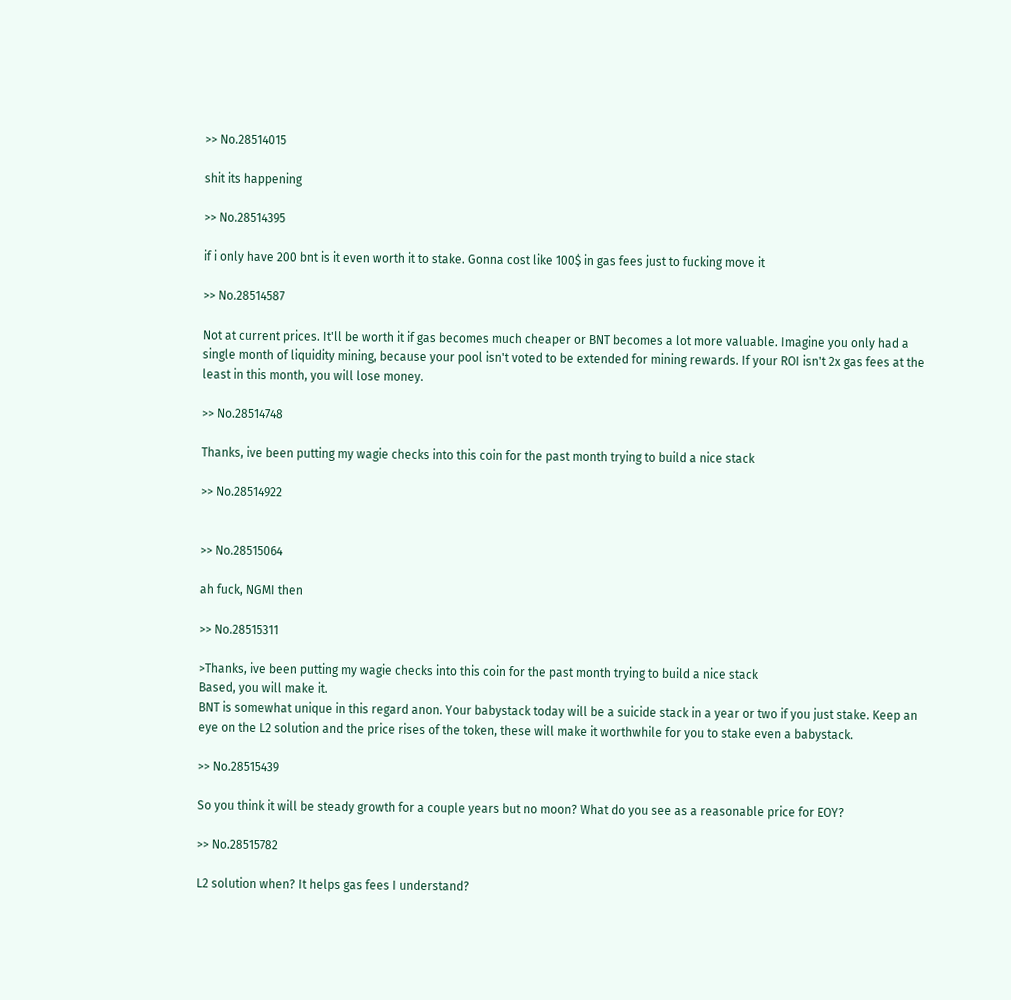>> No.28514015

shit its happening

>> No.28514395

if i only have 200 bnt is it even worth it to stake. Gonna cost like 100$ in gas fees just to fucking move it

>> No.28514587

Not at current prices. It'll be worth it if gas becomes much cheaper or BNT becomes a lot more valuable. Imagine you only had a single month of liquidity mining, because your pool isn't voted to be extended for mining rewards. If your ROI isn't 2x gas fees at the least in this month, you will lose money.

>> No.28514748

Thanks, ive been putting my wagie checks into this coin for the past month trying to build a nice stack

>> No.28514922


>> No.28515064

ah fuck, NGMI then

>> No.28515311

>Thanks, ive been putting my wagie checks into this coin for the past month trying to build a nice stack
Based, you will make it.
BNT is somewhat unique in this regard anon. Your babystack today will be a suicide stack in a year or two if you just stake. Keep an eye on the L2 solution and the price rises of the token, these will make it worthwhile for you to stake even a babystack.

>> No.28515439

So you think it will be steady growth for a couple years but no moon? What do you see as a reasonable price for EOY?

>> No.28515782

L2 solution when? It helps gas fees I understand?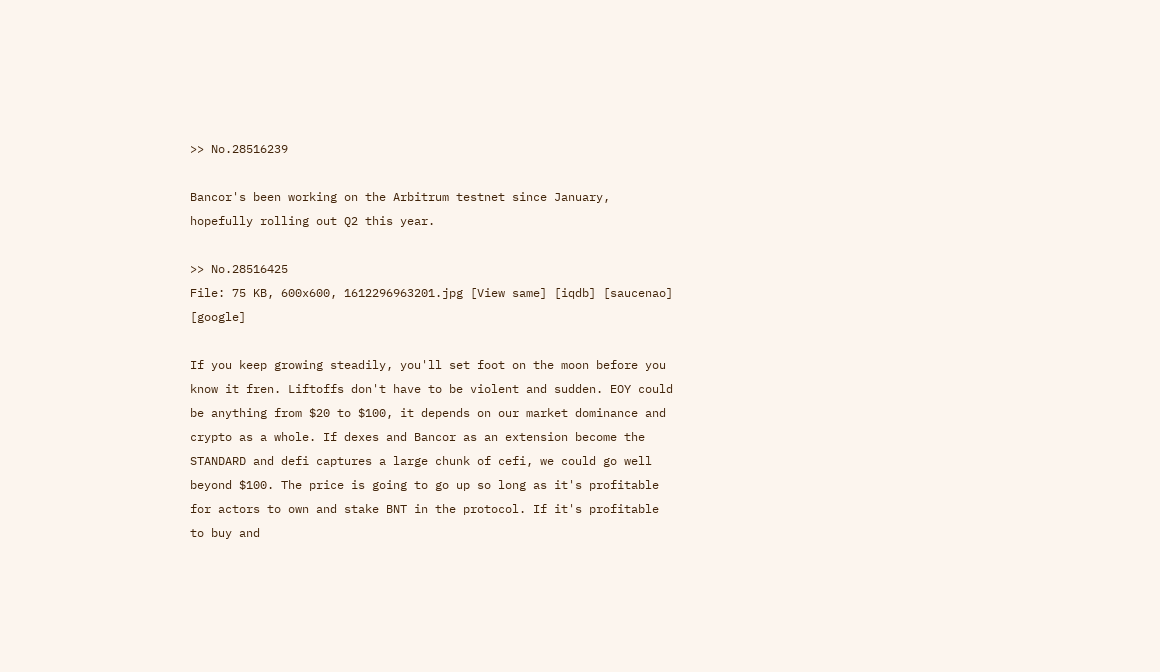>> No.28516239

Bancor's been working on the Arbitrum testnet since January, hopefully rolling out Q2 this year.

>> No.28516425
File: 75 KB, 600x600, 1612296963201.jpg [View same] [iqdb] [saucenao] [google]

If you keep growing steadily, you'll set foot on the moon before you know it fren. Liftoffs don't have to be violent and sudden. EOY could be anything from $20 to $100, it depends on our market dominance and crypto as a whole. If dexes and Bancor as an extension become the STANDARD and defi captures a large chunk of cefi, we could go well beyond $100. The price is going to go up so long as it's profitable for actors to own and stake BNT in the protocol. If it's profitable to buy and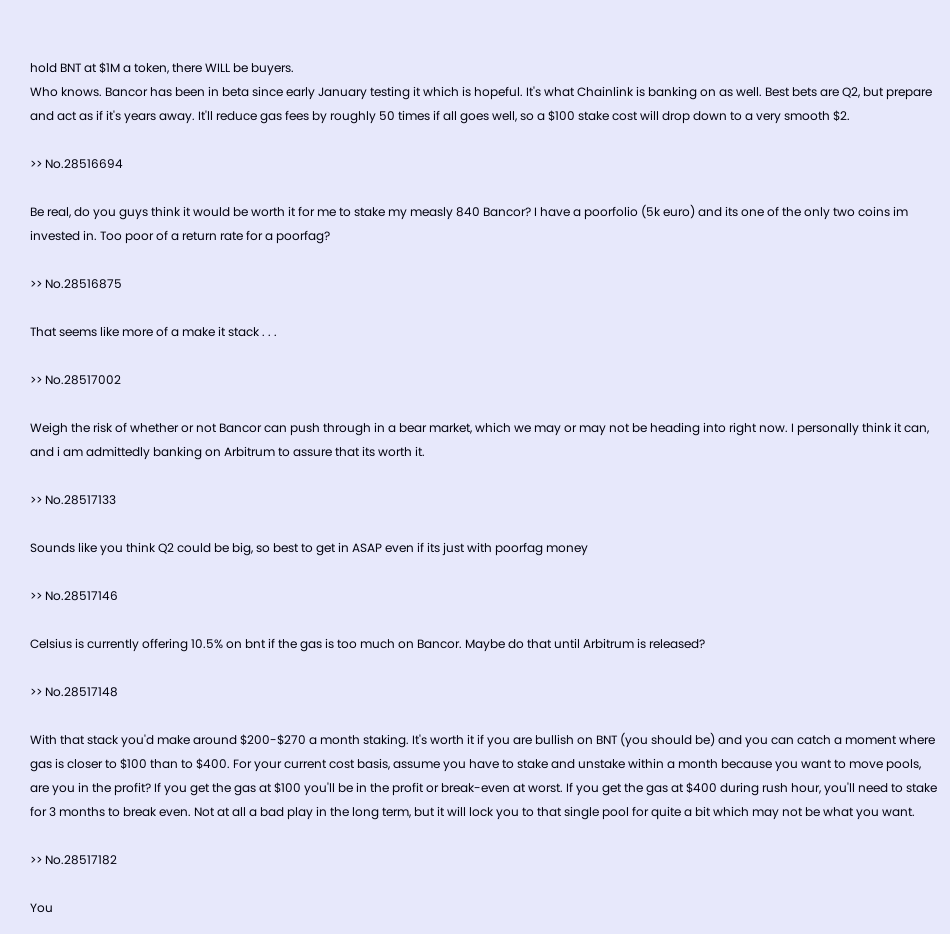hold BNT at $1M a token, there WILL be buyers.
Who knows. Bancor has been in beta since early January testing it which is hopeful. It's what Chainlink is banking on as well. Best bets are Q2, but prepare and act as if it's years away. It'll reduce gas fees by roughly 50 times if all goes well, so a $100 stake cost will drop down to a very smooth $2.

>> No.28516694

Be real, do you guys think it would be worth it for me to stake my measly 840 Bancor? I have a poorfolio (5k euro) and its one of the only two coins im invested in. Too poor of a return rate for a poorfag?

>> No.28516875

That seems like more of a make it stack . . .

>> No.28517002

Weigh the risk of whether or not Bancor can push through in a bear market, which we may or may not be heading into right now. I personally think it can, and i am admittedly banking on Arbitrum to assure that its worth it.

>> No.28517133

Sounds like you think Q2 could be big, so best to get in ASAP even if its just with poorfag money

>> No.28517146

Celsius is currently offering 10.5% on bnt if the gas is too much on Bancor. Maybe do that until Arbitrum is released?

>> No.28517148

With that stack you'd make around $200-$270 a month staking. It's worth it if you are bullish on BNT (you should be) and you can catch a moment where gas is closer to $100 than to $400. For your current cost basis, assume you have to stake and unstake within a month because you want to move pools, are you in the profit? If you get the gas at $100 you'll be in the profit or break-even at worst. If you get the gas at $400 during rush hour, you'll need to stake for 3 months to break even. Not at all a bad play in the long term, but it will lock you to that single pool for quite a bit which may not be what you want.

>> No.28517182

You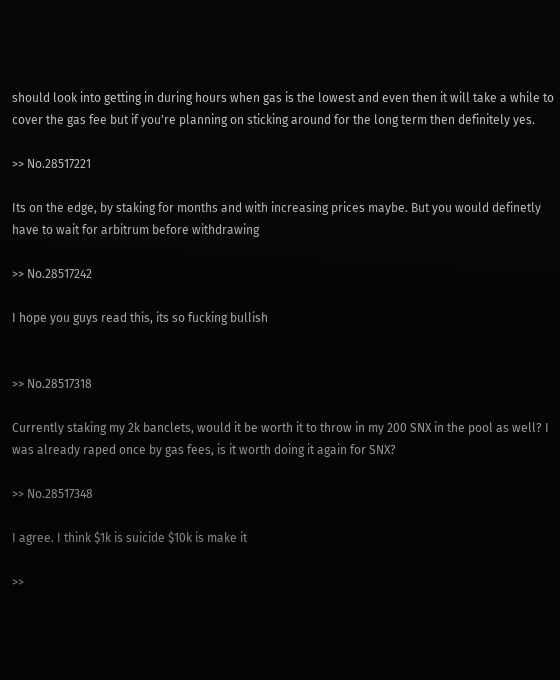should look into getting in during hours when gas is the lowest and even then it will take a while to cover the gas fee but if you're planning on sticking around for the long term then definitely yes.

>> No.28517221

Its on the edge, by staking for months and with increasing prices maybe. But you would definetly have to wait for arbitrum before withdrawing

>> No.28517242

I hope you guys read this, its so fucking bullish


>> No.28517318

Currently staking my 2k banclets, would it be worth it to throw in my 200 SNX in the pool as well? I was already raped once by gas fees, is it worth doing it again for SNX?

>> No.28517348

I agree. I think $1k is suicide $10k is make it

>>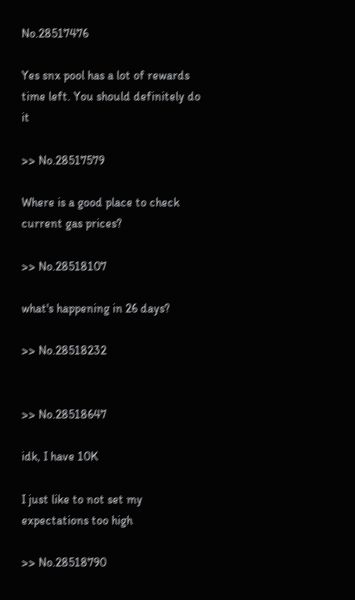No.28517476

Yes snx pool has a lot of rewards time left. You should definitely do it

>> No.28517579

Where is a good place to check current gas prices?

>> No.28518107

what's happening in 26 days?

>> No.28518232


>> No.28518647

idk, I have 10K

I just like to not set my expectations too high

>> No.28518790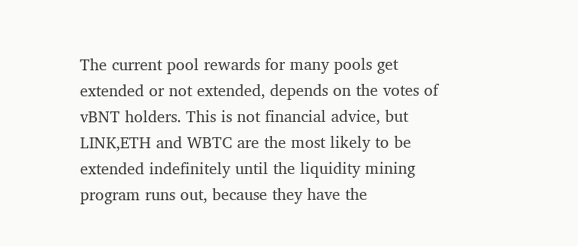The current pool rewards for many pools get extended or not extended, depends on the votes of vBNT holders. This is not financial advice, but LINK,ETH and WBTC are the most likely to be extended indefinitely until the liquidity mining program runs out, because they have the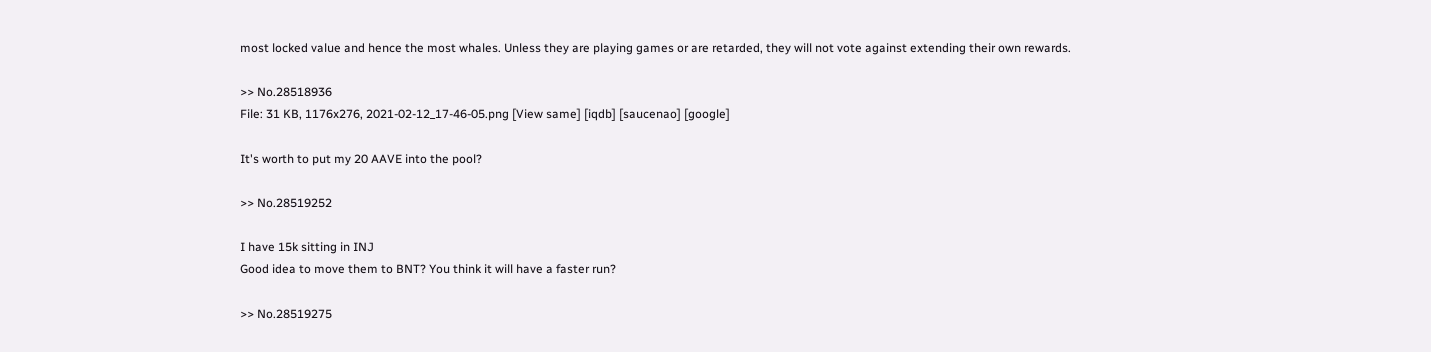most locked value and hence the most whales. Unless they are playing games or are retarded, they will not vote against extending their own rewards.

>> No.28518936
File: 31 KB, 1176x276, 2021-02-12_17-46-05.png [View same] [iqdb] [saucenao] [google]

It's worth to put my 20 AAVE into the pool?

>> No.28519252

I have 15k sitting in INJ
Good idea to move them to BNT? You think it will have a faster run?

>> No.28519275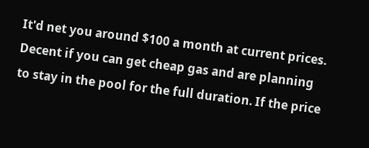It'd net you around $100 a month at current prices. Decent if you can get cheap gas and are planning to stay in the pool for the full duration. If the price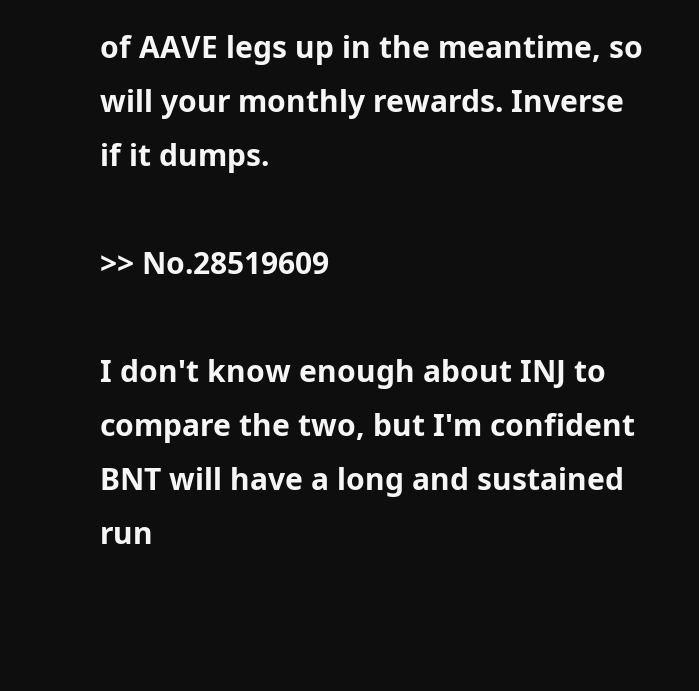of AAVE legs up in the meantime, so will your monthly rewards. Inverse if it dumps.

>> No.28519609

I don't know enough about INJ to compare the two, but I'm confident BNT will have a long and sustained run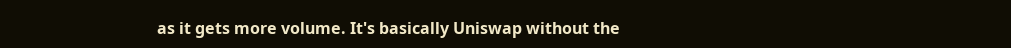as it gets more volume. It's basically Uniswap without the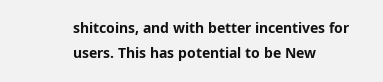shitcoins, and with better incentives for users. This has potential to be New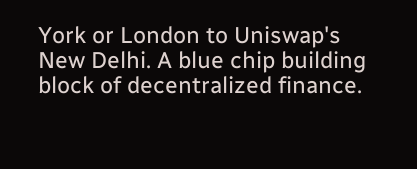York or London to Uniswap's New Delhi. A blue chip building block of decentralized finance.